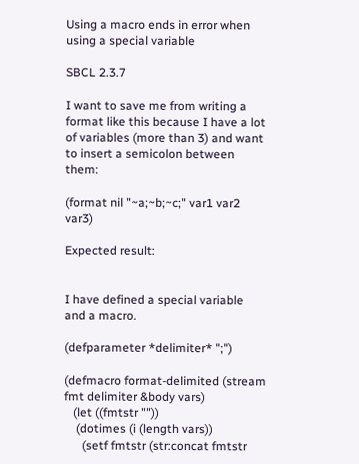Using a macro ends in error when using a special variable

SBCL 2.3.7

I want to save me from writing a format like this because I have a lot of variables (more than 3) and want to insert a semicolon between them:

(format nil "~a;~b;~c;" var1 var2 var3)

Expected result:


I have defined a special variable and a macro.

(defparameter *delimiter* ";")

(defmacro format-delimited (stream fmt delimiter &body vars)
   (let ((fmtstr ""))
    (dotimes (i (length vars))
      (setf fmtstr (str:concat fmtstr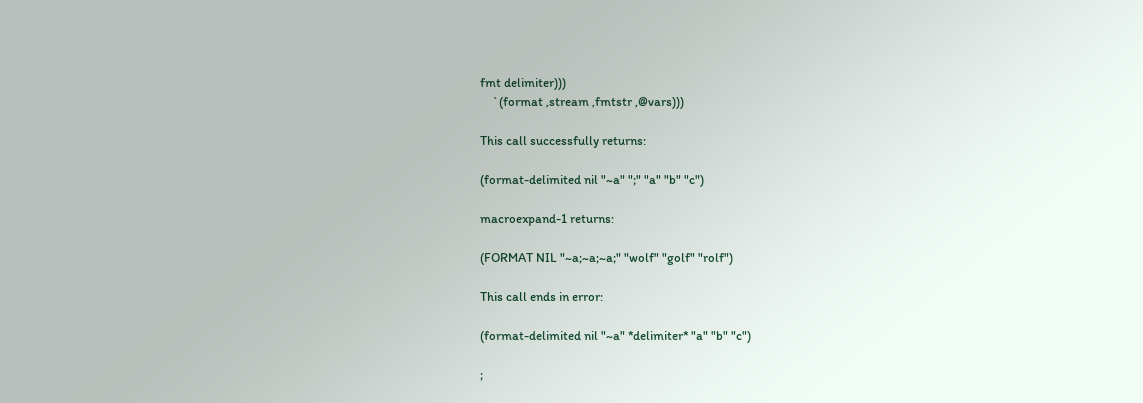fmt delimiter)))
    `(format ,stream ,fmtstr ,@vars)))

This call successfully returns:

(format-delimited nil "~a" ";" "a" "b" "c")

macroexpand-1 returns:

(FORMAT NIL "~a;~a;~a;" "wolf" "golf" "rolf")

This call ends in error:

(format-delimited nil "~a" *delimiter* "a" "b" "c")

;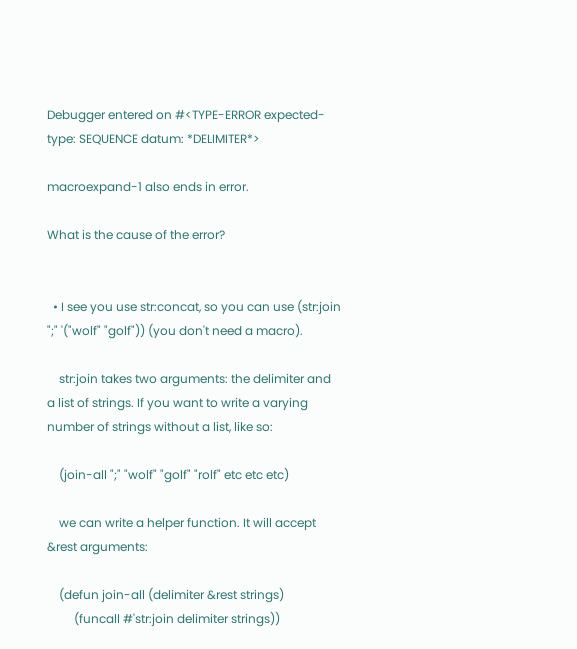Debugger entered on #<TYPE-ERROR expected-type: SEQUENCE datum: *DELIMITER*>

macroexpand-1 also ends in error.

What is the cause of the error?


  • I see you use str:concat, so you can use (str:join ";" '("wolf" "golf")) (you don't need a macro).

    str:join takes two arguments: the delimiter and a list of strings. If you want to write a varying number of strings without a list, like so:

    (join-all ";" "wolf" "golf" "rolf" etc etc etc)

    we can write a helper function. It will accept &rest arguments:

    (defun join-all (delimiter &rest strings)
         (funcall #'str:join delimiter strings))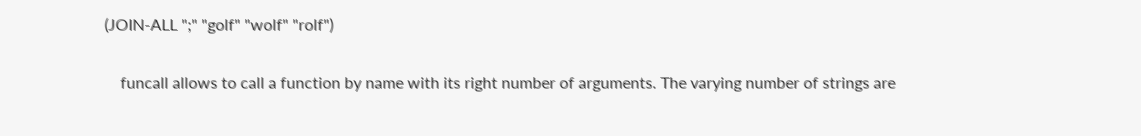(JOIN-ALL ";" "golf" "wolf" "rolf")

    funcall allows to call a function by name with its right number of arguments. The varying number of strings are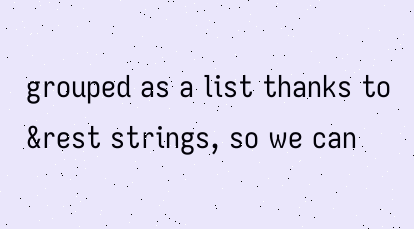grouped as a list thanks to &rest strings, so we can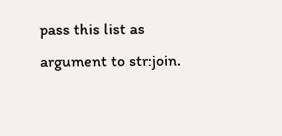pass this list as argument to str:join.